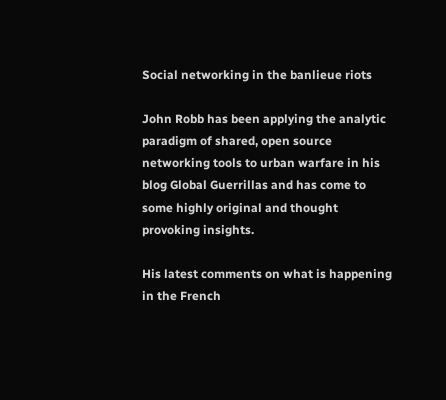Social networking in the banlieue riots

John Robb has been applying the analytic paradigm of shared, open source networking tools to urban warfare in his blog Global Guerrillas and has come to some highly original and thought provoking insights.

His latest comments on what is happening in the French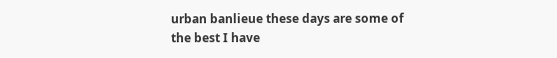urban banlieue these days are some of the best I have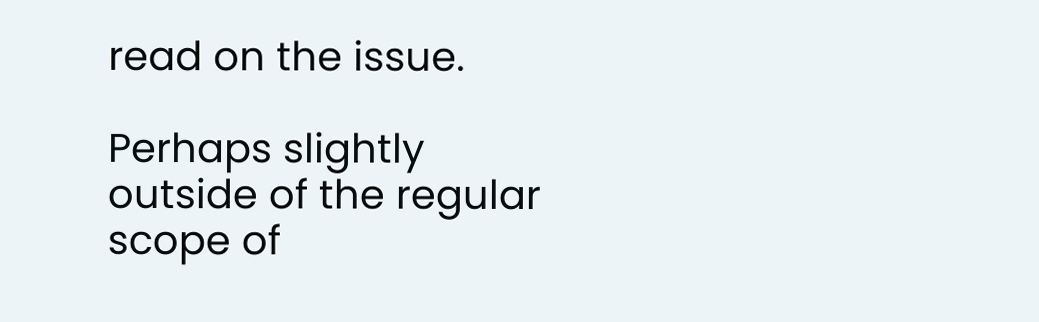read on the issue.

Perhaps slightly outside of the regular scope of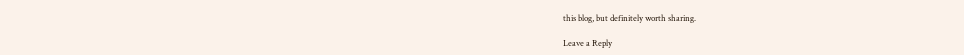this blog, but definitely worth sharing.

Leave a Reply